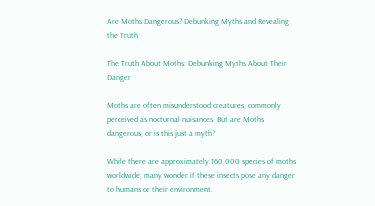Are Moths Dangerous? Debunking Myths and Revealing the Truth

The Truth About Moths: Debunking Myths About Their Danger

Moths are often misunderstood creatures, commonly perceived as nocturnal nuisances. But are Moths dangerous, or is this just a myth?

While there are approximately 160,000 species of moths worldwide, many wonder if these insects pose any danger to humans or their environment.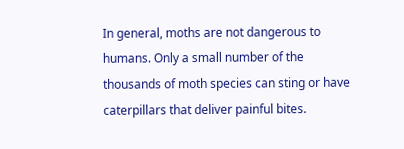In general, moths are not dangerous to humans. Only a small number of the thousands of moth species can sting or have caterpillars that deliver painful bites.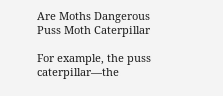Are Moths Dangerous
Puss Moth Caterpillar

For example, the puss caterpillar—the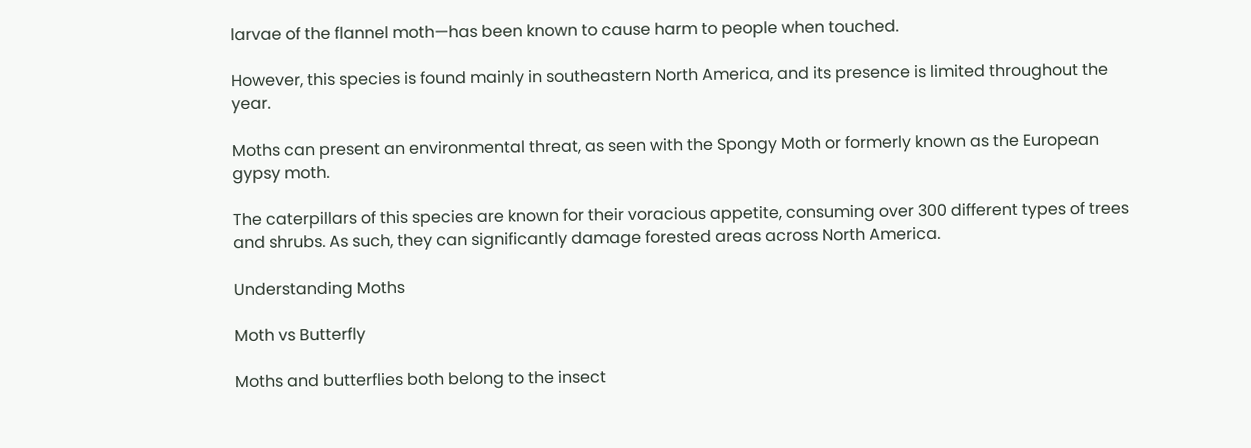larvae of the flannel moth—has been known to cause harm to people when touched.

However, this species is found mainly in southeastern North America, and its presence is limited throughout the year.

Moths can present an environmental threat, as seen with the Spongy Moth or formerly known as the European gypsy moth.

The caterpillars of this species are known for their voracious appetite, consuming over 300 different types of trees and shrubs. As such, they can significantly damage forested areas across North America.

Understanding Moths

Moth vs Butterfly

Moths and butterflies both belong to the insect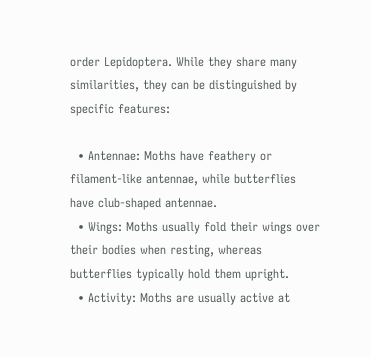order Lepidoptera. While they share many similarities, they can be distinguished by specific features:

  • Antennae: Moths have feathery or filament-like antennae, while butterflies have club-shaped antennae.
  • Wings: Moths usually fold their wings over their bodies when resting, whereas butterflies typically hold them upright.
  • Activity: Moths are usually active at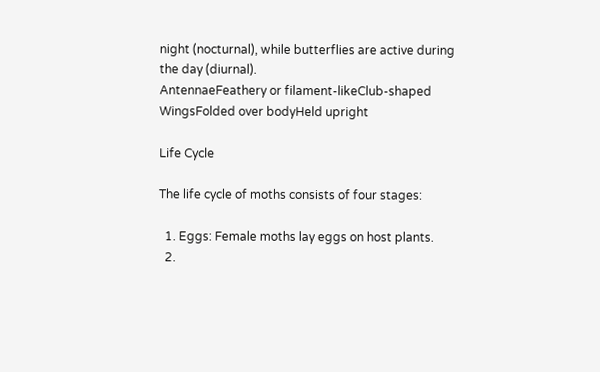night (nocturnal), while butterflies are active during the day (diurnal).
AntennaeFeathery or filament-likeClub-shaped
WingsFolded over bodyHeld upright

Life Cycle

The life cycle of moths consists of four stages:

  1. Eggs: Female moths lay eggs on host plants.
  2.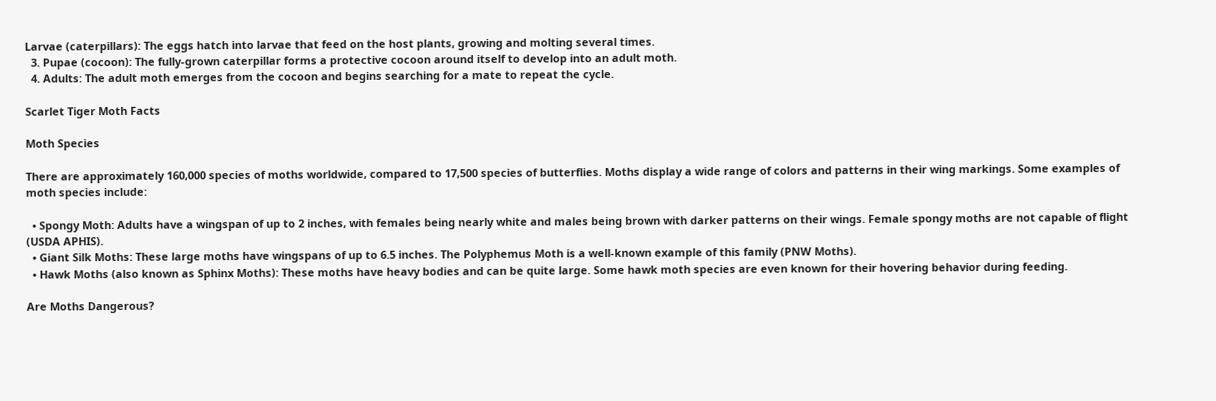Larvae (caterpillars): The eggs hatch into larvae that feed on the host plants, growing and molting several times.
  3. Pupae (cocoon): The fully-grown caterpillar forms a protective cocoon around itself to develop into an adult moth.
  4. Adults: The adult moth emerges from the cocoon and begins searching for a mate to repeat the cycle.

Scarlet Tiger Moth Facts

Moth Species

There are approximately 160,000 species of moths worldwide, compared to 17,500 species of butterflies. Moths display a wide range of colors and patterns in their wing markings. Some examples of moth species include:

  • Spongy Moth: Adults have a wingspan of up to 2 inches, with females being nearly white and males being brown with darker patterns on their wings. Female spongy moths are not capable of flight (USDA APHIS).
  • Giant Silk Moths: These large moths have wingspans of up to 6.5 inches. The Polyphemus Moth is a well-known example of this family (PNW Moths).
  • Hawk Moths (also known as Sphinx Moths): These moths have heavy bodies and can be quite large. Some hawk moth species are even known for their hovering behavior during feeding.

Are Moths Dangerous?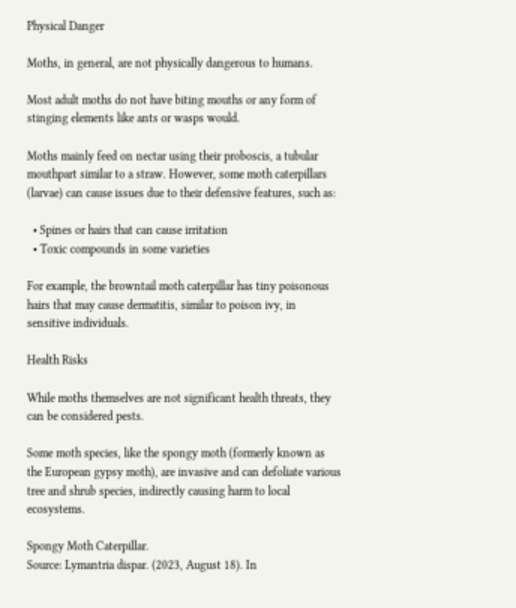Physical Danger

Moths, in general, are not physically dangerous to humans.

Most adult moths do not have biting mouths or any form of stinging elements like ants or wasps would.

Moths mainly feed on nectar using their proboscis, a tubular mouthpart similar to a straw. However, some moth caterpillars (larvae) can cause issues due to their defensive features, such as:

  • Spines or hairs that can cause irritation
  • Toxic compounds in some varieties

For example, the browntail moth caterpillar has tiny poisonous hairs that may cause dermatitis, similar to poison ivy, in sensitive individuals.

Health Risks

While moths themselves are not significant health threats, they can be considered pests.

Some moth species, like the spongy moth (formerly known as the European gypsy moth), are invasive and can defoliate various tree and shrub species, indirectly causing harm to local ecosystems.

Spongy Moth Caterpillar.
Source: Lymantria dispar. (2023, August 18). In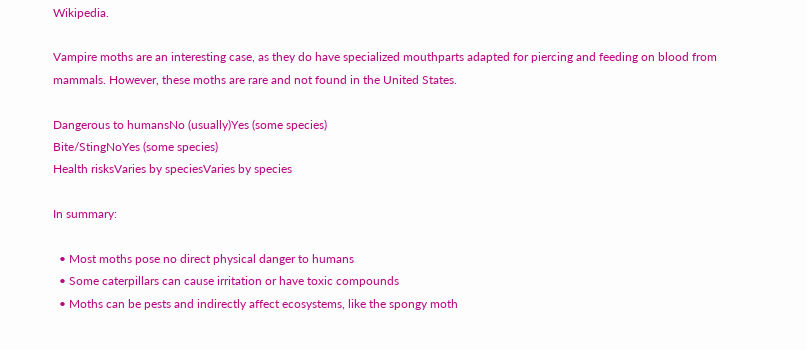Wikipedia.

Vampire moths are an interesting case, as they do have specialized mouthparts adapted for piercing and feeding on blood from mammals. However, these moths are rare and not found in the United States.

Dangerous to humansNo (usually)Yes (some species)
Bite/StingNoYes (some species)
Health risksVaries by speciesVaries by species

In summary:

  • Most moths pose no direct physical danger to humans
  • Some caterpillars can cause irritation or have toxic compounds
  • Moths can be pests and indirectly affect ecosystems, like the spongy moth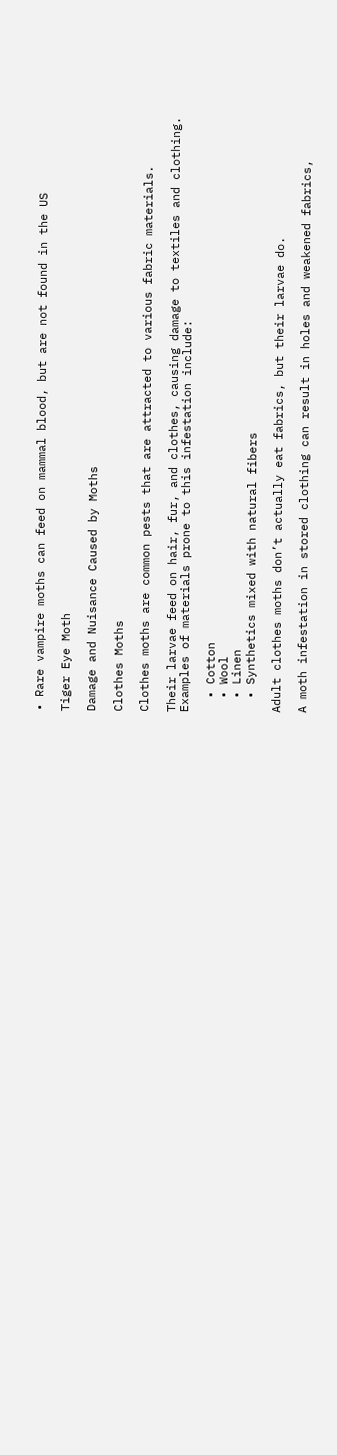• Rare vampire moths can feed on mammal blood, but are not found in the US

Tiger Eye Moth

Damage and Nuisance Caused by Moths

Clothes Moths

Clothes moths are common pests that are attracted to various fabric materials.

Their larvae feed on hair, fur, and clothes, causing damage to textiles and clothing. Examples of materials prone to this infestation include:

  • Cotton
  • Wool
  • Linen
  • Synthetics mixed with natural fibers

Adult clothes moths don’t actually eat fabrics, but their larvae do.

A moth infestation in stored clothing can result in holes and weakened fabrics,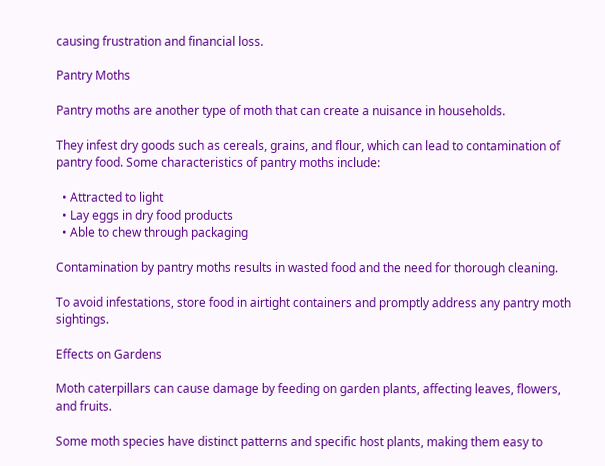causing frustration and financial loss.

Pantry Moths

Pantry moths are another type of moth that can create a nuisance in households.

They infest dry goods such as cereals, grains, and flour, which can lead to contamination of pantry food. Some characteristics of pantry moths include:

  • Attracted to light
  • Lay eggs in dry food products
  • Able to chew through packaging

Contamination by pantry moths results in wasted food and the need for thorough cleaning.

To avoid infestations, store food in airtight containers and promptly address any pantry moth sightings.

Effects on Gardens

Moth caterpillars can cause damage by feeding on garden plants, affecting leaves, flowers, and fruits.

Some moth species have distinct patterns and specific host plants, making them easy to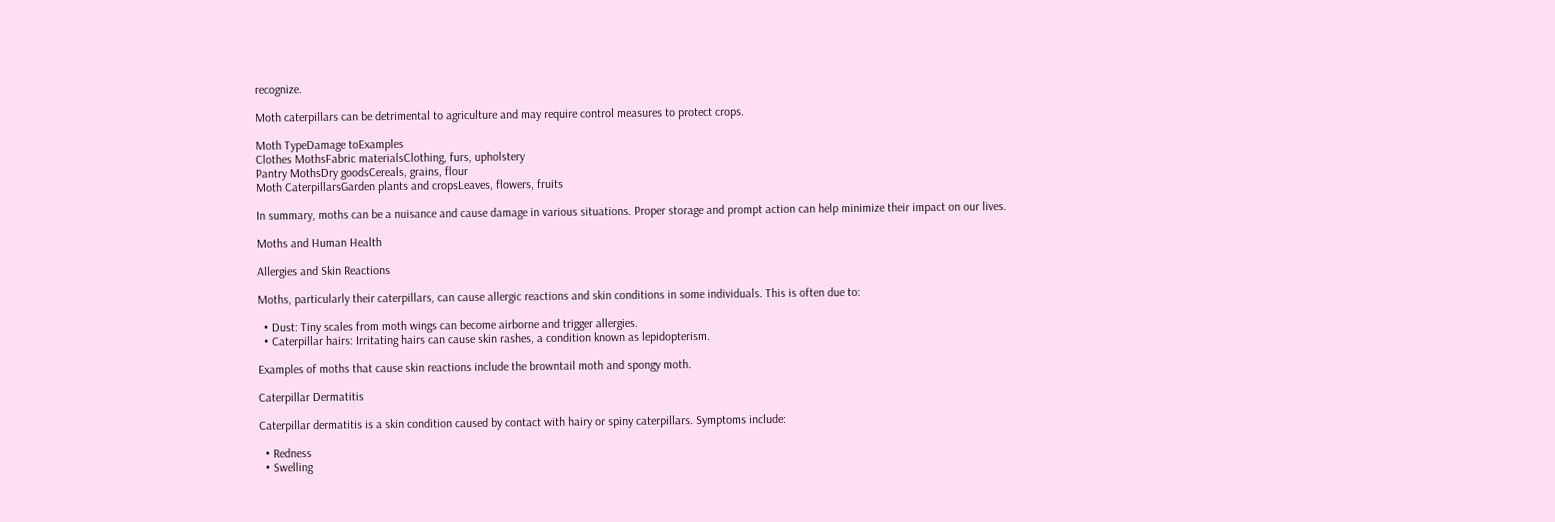recognize.

Moth caterpillars can be detrimental to agriculture and may require control measures to protect crops.

Moth TypeDamage toExamples
Clothes MothsFabric materialsClothing, furs, upholstery
Pantry MothsDry goodsCereals, grains, flour
Moth CaterpillarsGarden plants and cropsLeaves, flowers, fruits

In summary, moths can be a nuisance and cause damage in various situations. Proper storage and prompt action can help minimize their impact on our lives.

Moths and Human Health

Allergies and Skin Reactions

Moths, particularly their caterpillars, can cause allergic reactions and skin conditions in some individuals. This is often due to:

  • Dust: Tiny scales from moth wings can become airborne and trigger allergies.
  • Caterpillar hairs: Irritating hairs can cause skin rashes, a condition known as lepidopterism.

Examples of moths that cause skin reactions include the browntail moth and spongy moth.

Caterpillar Dermatitis

Caterpillar dermatitis is a skin condition caused by contact with hairy or spiny caterpillars. Symptoms include:

  • Redness
  • Swelling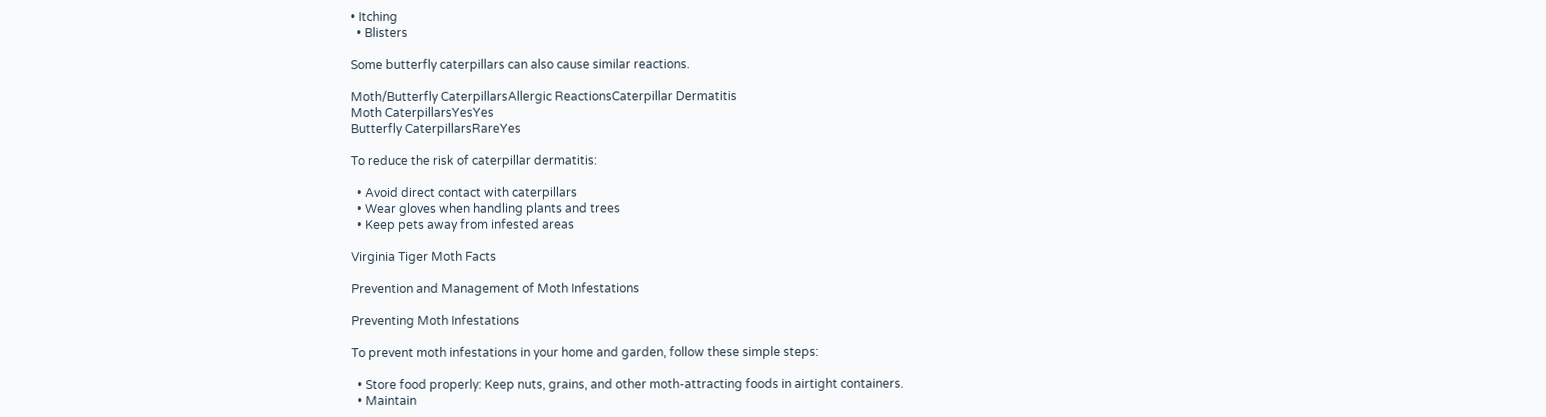• Itching
  • Blisters

Some butterfly caterpillars can also cause similar reactions.

Moth/Butterfly CaterpillarsAllergic ReactionsCaterpillar Dermatitis
Moth CaterpillarsYesYes
Butterfly CaterpillarsRareYes

To reduce the risk of caterpillar dermatitis:

  • Avoid direct contact with caterpillars
  • Wear gloves when handling plants and trees
  • Keep pets away from infested areas

Virginia Tiger Moth Facts

Prevention and Management of Moth Infestations

Preventing Moth Infestations

To prevent moth infestations in your home and garden, follow these simple steps:

  • Store food properly: Keep nuts, grains, and other moth-attracting foods in airtight containers.
  • Maintain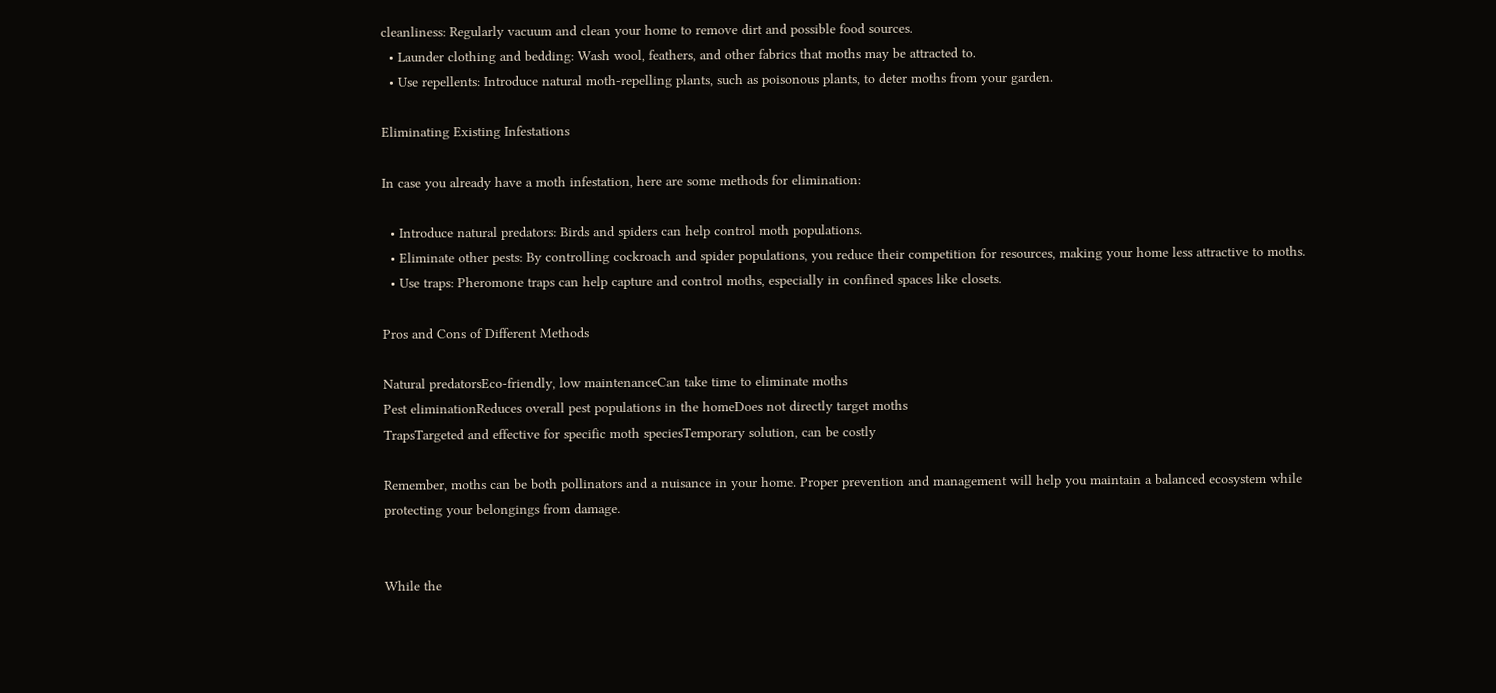cleanliness: Regularly vacuum and clean your home to remove dirt and possible food sources.
  • Launder clothing and bedding: Wash wool, feathers, and other fabrics that moths may be attracted to.
  • Use repellents: Introduce natural moth-repelling plants, such as poisonous plants, to deter moths from your garden.

Eliminating Existing Infestations

In case you already have a moth infestation, here are some methods for elimination:

  • Introduce natural predators: Birds and spiders can help control moth populations.
  • Eliminate other pests: By controlling cockroach and spider populations, you reduce their competition for resources, making your home less attractive to moths.
  • Use traps: Pheromone traps can help capture and control moths, especially in confined spaces like closets.

Pros and Cons of Different Methods

Natural predatorsEco-friendly, low maintenanceCan take time to eliminate moths
Pest eliminationReduces overall pest populations in the homeDoes not directly target moths
TrapsTargeted and effective for specific moth speciesTemporary solution, can be costly

Remember, moths can be both pollinators and a nuisance in your home. Proper prevention and management will help you maintain a balanced ecosystem while protecting your belongings from damage.


While the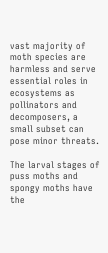vast majority of moth species are harmless and serve essential roles in ecosystems as pollinators and decomposers, a small subset can pose minor threats.

The larval stages of puss moths and spongy moths have the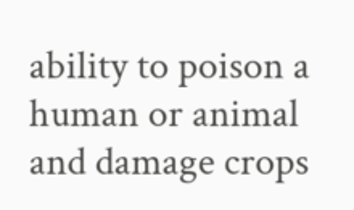ability to poison a human or animal and damage crops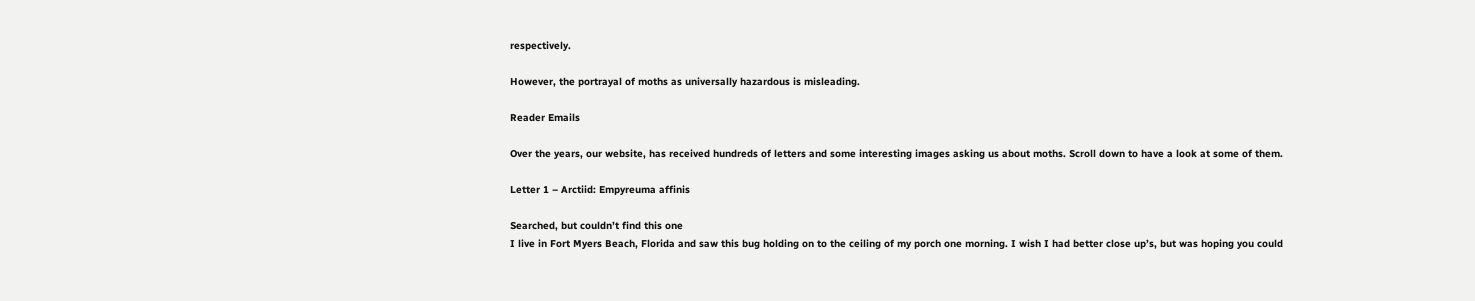respectively.

However, the portrayal of moths as universally hazardous is misleading.

Reader Emails

Over the years, our website, has received hundreds of letters and some interesting images asking us about moths. Scroll down to have a look at some of them.

Letter 1 – Arctiid: Empyreuma affinis

Searched, but couldn’t find this one
I live in Fort Myers Beach, Florida and saw this bug holding on to the ceiling of my porch one morning. I wish I had better close up’s, but was hoping you could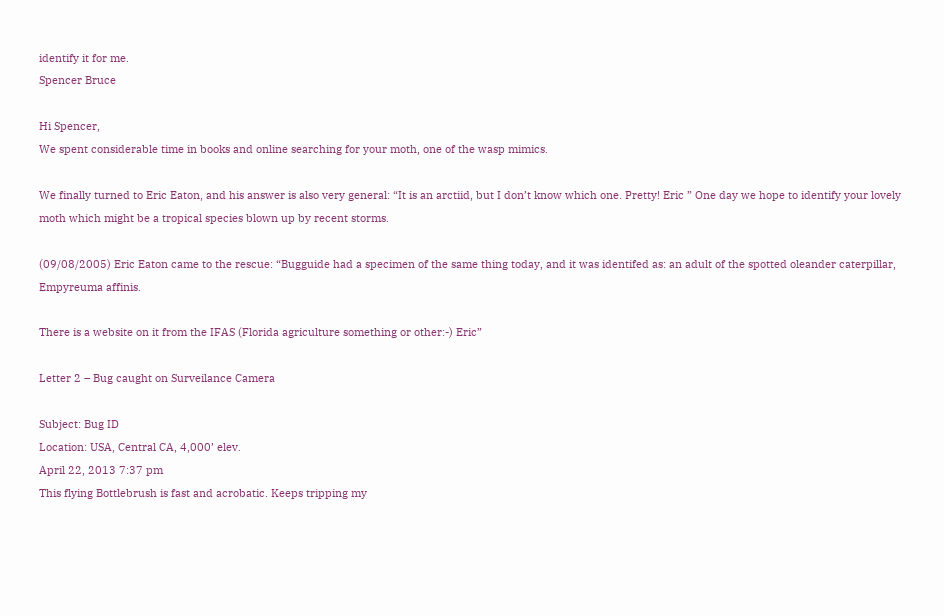identify it for me.
Spencer Bruce

Hi Spencer,
We spent considerable time in books and online searching for your moth, one of the wasp mimics.

We finally turned to Eric Eaton, and his answer is also very general: “It is an arctiid, but I don’t know which one. Pretty! Eric ” One day we hope to identify your lovely moth which might be a tropical species blown up by recent storms.

(09/08/2005) Eric Eaton came to the rescue: “Bugguide had a specimen of the same thing today, and it was identifed as: an adult of the spotted oleander caterpillar, Empyreuma affinis.

There is a website on it from the IFAS (Florida agriculture something or other:-) Eric”

Letter 2 – Bug caught on Surveilance Camera

Subject: Bug ID
Location: USA, Central CA, 4,000’ elev.
April 22, 2013 7:37 pm
This flying Bottlebrush is fast and acrobatic. Keeps tripping my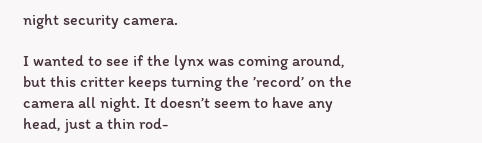night security camera.

I wanted to see if the lynx was coming around, but this critter keeps turning the ’record’ on the camera all night. It doesn’t seem to have any head, just a thin rod-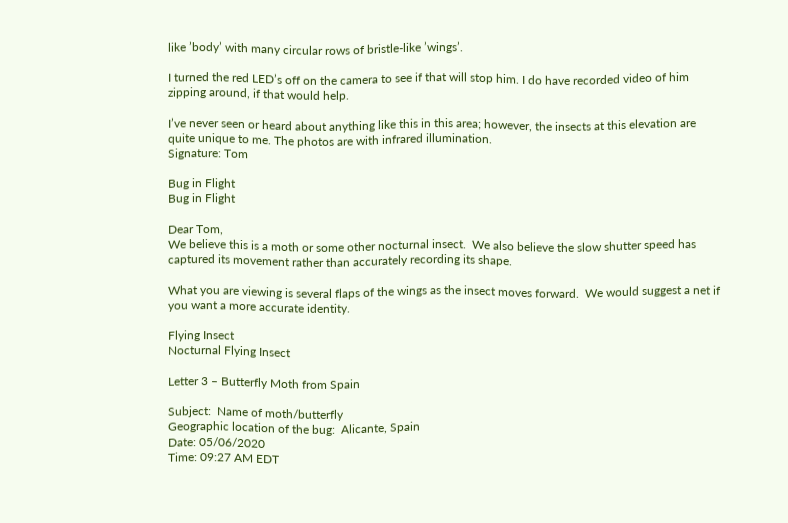like ’body’ with many circular rows of bristle-like ’wings’.

I turned the red LED’s off on the camera to see if that will stop him. I do have recorded video of him zipping around, if that would help.

I’ve never seen or heard about anything like this in this area; however, the insects at this elevation are quite unique to me. The photos are with infrared illumination.
Signature: Tom

Bug in Flight
Bug in Flight

Dear Tom,
We believe this is a moth or some other nocturnal insect.  We also believe the slow shutter speed has captured its movement rather than accurately recording its shape.

What you are viewing is several flaps of the wings as the insect moves forward.  We would suggest a net if you want a more accurate identity.

Flying Insect
Nocturnal Flying Insect

Letter 3 – Butterfly Moth from Spain

Subject:  Name of moth/butterfly
Geographic location of the bug:  Alicante, Spain
Date: 05/06/2020
Time: 09:27 AM EDT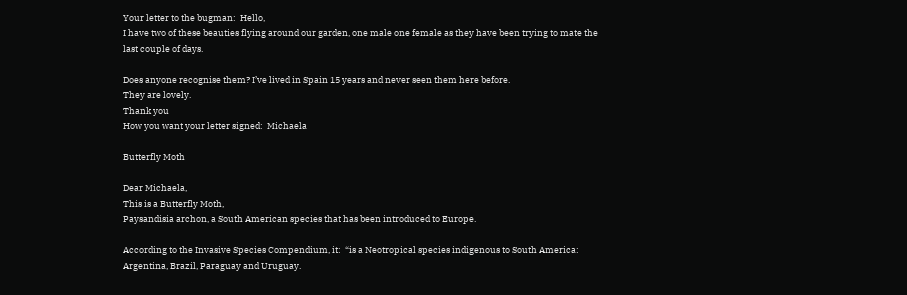Your letter to the bugman:  Hello,
I have two of these beauties flying around our garden, one male one female as they have been trying to mate the last couple of days.

Does anyone recognise them? I’ve lived in Spain 15 years and never seen them here before.
They are lovely.
Thank you
How you want your letter signed:  Michaela

Butterfly Moth

Dear Michaela,
This is a Butterfly Moth,
Paysandisia archon, a South American species that has been introduced to Europe.

According to the Invasive Species Compendium, it:  “is a Neotropical species indigenous to South America: Argentina, Brazil, Paraguay and Uruguay.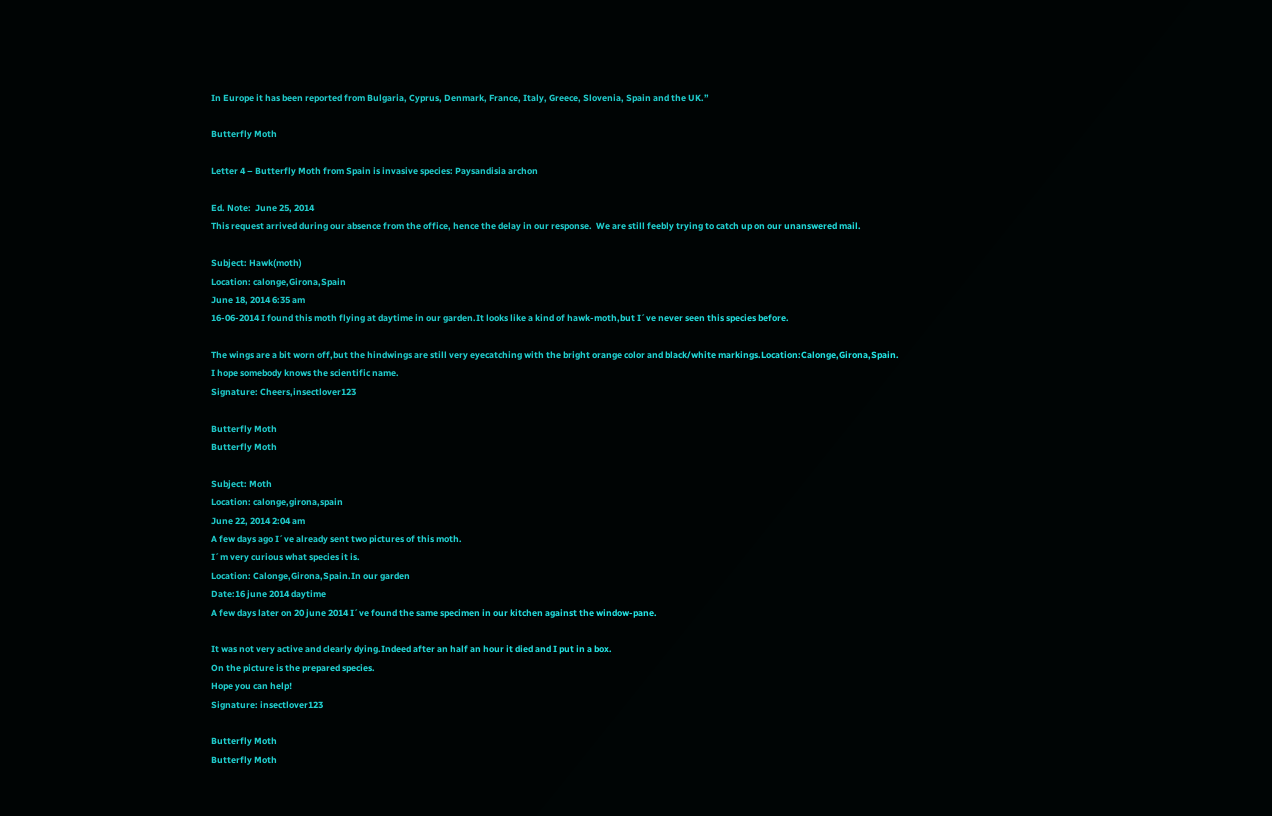In Europe it has been reported from Bulgaria, Cyprus, Denmark, France, Italy, Greece, Slovenia, Spain and the UK.”

Butterfly Moth

Letter 4 – Butterfly Moth from Spain is invasive species: Paysandisia archon

Ed. Note:  June 25, 2014
This request arrived during our absence from the office, hence the delay in our response.  We are still feebly trying to catch up on our unanswered mail.

Subject: Hawk(moth)
Location: calonge,Girona,Spain
June 18, 2014 6:35 am
16-06-2014 I found this moth flying at daytime in our garden.It looks like a kind of hawk-moth,but I´ve never seen this species before.

The wings are a bit worn off,but the hindwings are still very eyecatching with the bright orange color and black/white markings.Location:Calonge,Girona,Spain.
I hope somebody knows the scientific name.
Signature: Cheers,insectlover123

Butterfly Moth
Butterfly Moth

Subject: Moth
Location: calonge,girona,spain
June 22, 2014 2:04 am
A few days ago I´ve already sent two pictures of this moth.
I´m very curious what species it is.
Location: Calonge,Girona,Spain.In our garden
Date:16 june 2014 daytime
A few days later on 20 june 2014 I´ve found the same specimen in our kitchen against the window-pane.

It was not very active and clearly dying.Indeed after an half an hour it died and I put in a box.
On the picture is the prepared species.
Hope you can help!
Signature: insectlover123

Butterfly Moth
Butterfly Moth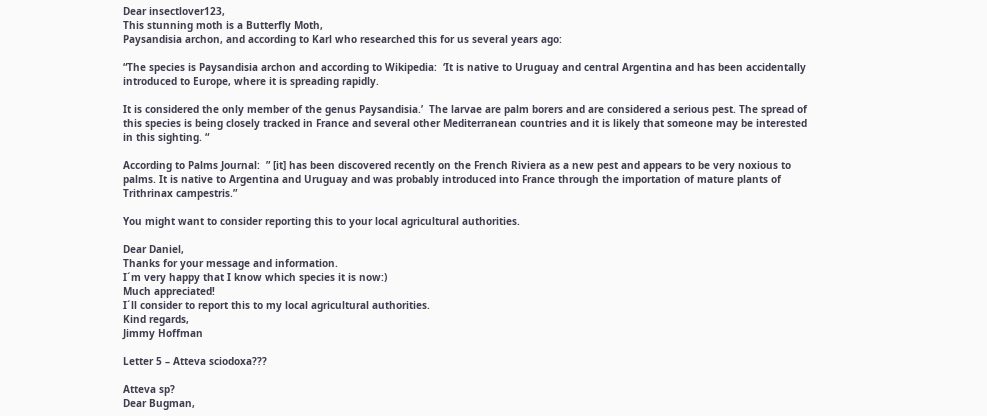Dear insectlover123,
This stunning moth is a Butterfly Moth,
Paysandisia archon, and according to Karl who researched this for us several years ago:

“The species is Paysandisia archon and according to Wikipedia:  ‘It is native to Uruguay and central Argentina and has been accidentally introduced to Europe, where it is spreading rapidly.

It is considered the only member of the genus Paysandisia.’  The larvae are palm borers and are considered a serious pest. The spread of this species is being closely tracked in France and several other Mediterranean countries and it is likely that someone may be interested in this sighting. “

According to Palms Journal:  ” [it] has been discovered recently on the French Riviera as a new pest and appears to be very noxious to palms. It is native to Argentina and Uruguay and was probably introduced into France through the importation of mature plants of Trithrinax campestris.”

You might want to consider reporting this to your local agricultural authorities.

Dear Daniel,
Thanks for your message and information.
I´m very happy that I know which species it is now:)
Much appreciated!
I´ll consider to report this to my local agricultural authorities.
Kind regards,
Jimmy Hoffman

Letter 5 – Atteva sciodoxa???

Atteva sp?
Dear Bugman,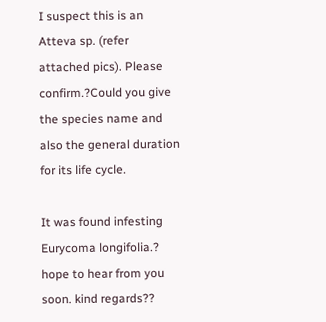I suspect this is an Atteva sp. (refer attached pics). Please confirm.?Could you give the species name and also the general duration for its life cycle.

It was found infesting Eurycoma longifolia.? hope to hear from you soon. kind regards??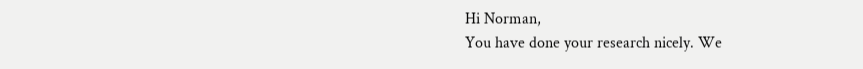Hi Norman,
You have done your research nicely. We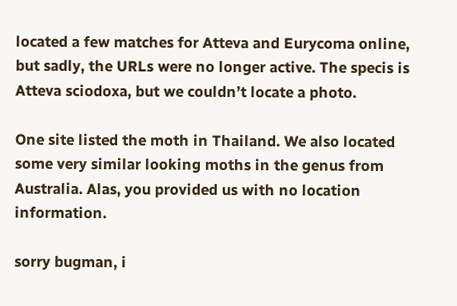located a few matches for Atteva and Eurycoma online, but sadly, the URLs were no longer active. The specis is Atteva sciodoxa, but we couldn’t locate a photo.

One site listed the moth in Thailand. We also located some very similar looking moths in the genus from Australia. Alas, you provided us with no location information.

sorry bugman, i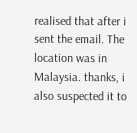realised that after i sent the email. The location was in Malaysia. thanks, i also suspected it to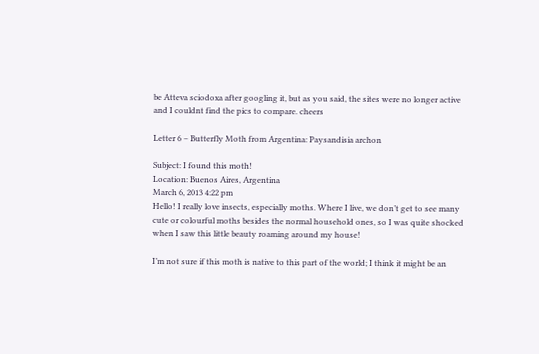be Atteva sciodoxa after googling it, but as you said, the sites were no longer active and I couldnt find the pics to compare. cheers

Letter 6 – Butterfly Moth from Argentina: Paysandisia archon

Subject: I found this moth!
Location: Buenos Aires, Argentina
March 6, 2013 4:22 pm
Hello! I really love insects, especially moths. Where I live, we don’t get to see many cute or colourful moths besides the normal household ones, so I was quite shocked when I saw this little beauty roaming around my house!

I’m not sure if this moth is native to this part of the world; I think it might be an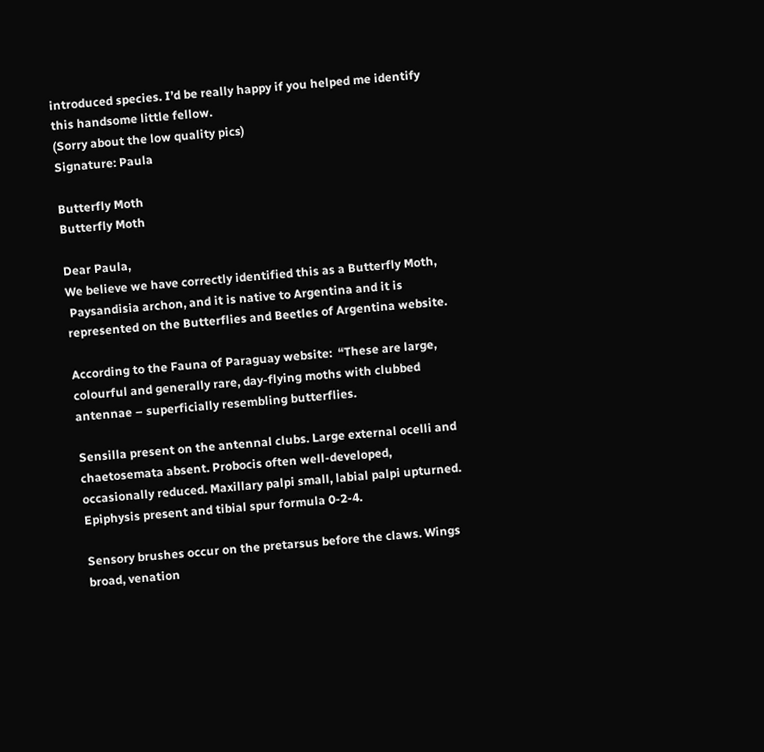introduced species. I’d be really happy if you helped me identify this handsome little fellow.
(Sorry about the low quality pics)
Signature: Paula

Butterfly Moth
Butterfly Moth

Dear Paula,
We believe we have correctly identified this as a Butterfly Moth,
 Paysandisia archon, and it is native to Argentina and it is represented on the Butterflies and Beetles of Argentina website.

According to the Fauna of Paraguay website:  “These are large, colourful and generally rare, day-flying moths with clubbed antennae – superficially resembling butterflies.

Sensilla present on the antennal clubs. Large external ocelli and chaetosemata absent. Probocis often well-developed, occasionally reduced. Maxillary palpi small, labial palpi upturned. Epiphysis present and tibial spur formula 0-2-4.

Sensory brushes occur on the pretarsus before the claws. Wings broad, venation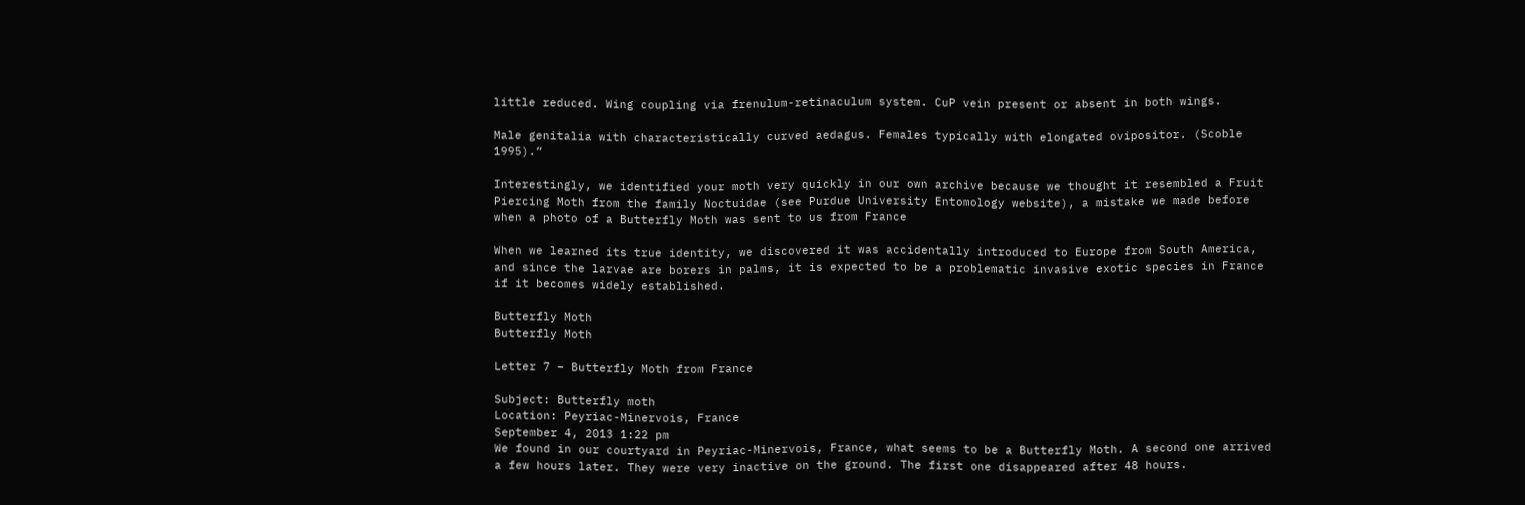little reduced. Wing coupling via frenulum-retinaculum system. CuP vein present or absent in both wings.

Male genitalia with characteristically curved aedagus. Females typically with elongated ovipositor. (Scoble 1995).”

Interestingly, we identified your moth very quickly in our own archive because we thought it resembled a Fruit Piercing Moth from the family Noctuidae (see Purdue University Entomology website), a mistake we made before when a photo of a Butterfly Moth was sent to us from France

When we learned its true identity, we discovered it was accidentally introduced to Europe from South America, and since the larvae are borers in palms, it is expected to be a problematic invasive exotic species in France if it becomes widely established.

Butterfly Moth
Butterfly Moth

Letter 7 – Butterfly Moth from France

Subject: Butterfly moth
Location: Peyriac-Minervois, France
September 4, 2013 1:22 pm
We found in our courtyard in Peyriac-Minervois, France, what seems to be a Butterfly Moth. A second one arrived a few hours later. They were very inactive on the ground. The first one disappeared after 48 hours.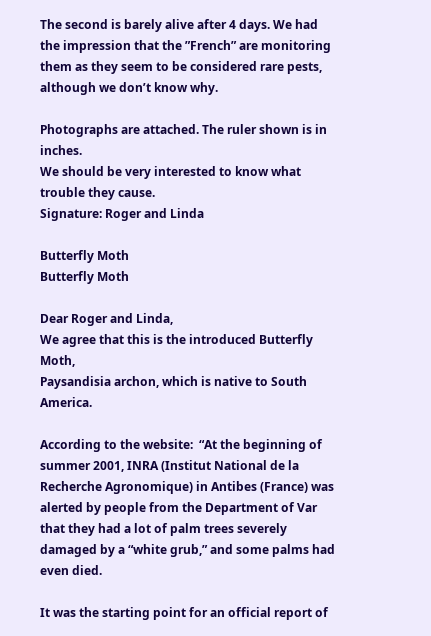The second is barely alive after 4 days. We had the impression that the ”French” are monitoring them as they seem to be considered rare pests, although we don’t know why.

Photographs are attached. The ruler shown is in inches.
We should be very interested to know what trouble they cause.
Signature: Roger and Linda

Butterfly Moth
Butterfly Moth

Dear Roger and Linda,
We agree that this is the introduced Butterfly Moth,
Paysandisia archon, which is native to South America.

According to the website:  “At the beginning of summer 2001, INRA (Institut National de la Recherche Agronomique) in Antibes (France) was alerted by people from the Department of Var that they had a lot of palm trees severely damaged by a “white grub,” and some palms had even died.

It was the starting point for an official report of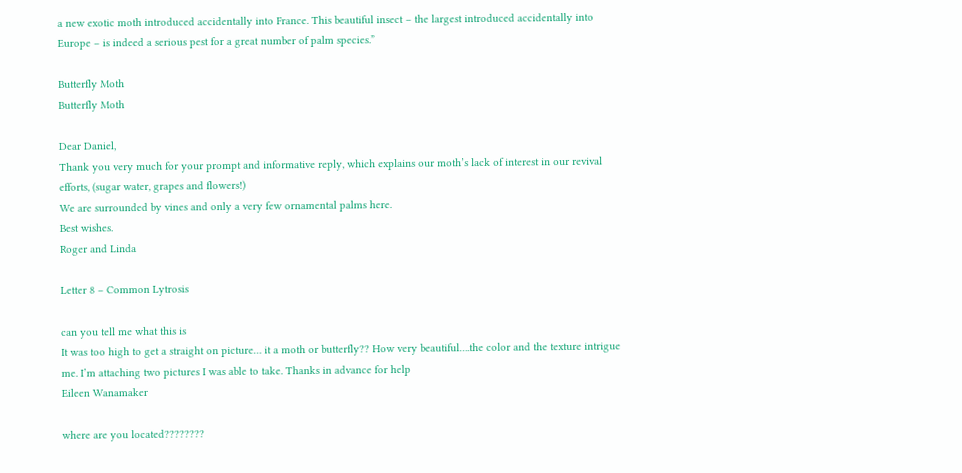a new exotic moth introduced accidentally into France. This beautiful insect – the largest introduced accidentally into Europe – is indeed a serious pest for a great number of palm species.”

Butterfly Moth
Butterfly Moth

Dear Daniel,
Thank you very much for your prompt and informative reply, which explains our moth’s lack of interest in our revival efforts, (sugar water, grapes and flowers!)
We are surrounded by vines and only a very few ornamental palms here.
Best wishes.
Roger and Linda

Letter 8 – Common Lytrosis

can you tell me what this is
It was too high to get a straight on picture… it a moth or butterfly?? How very beautiful….the color and the texture intrigue me. I’m attaching two pictures I was able to take. Thanks in advance for help
Eileen Wanamaker

where are you located????????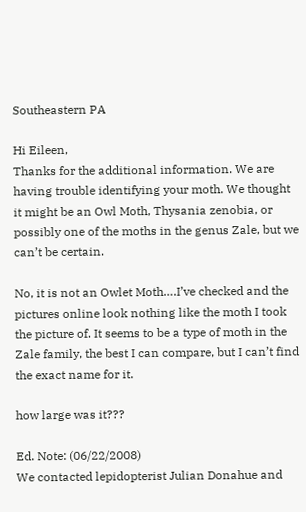Southeastern PA

Hi Eileen,
Thanks for the additional information. We are having trouble identifying your moth. We thought it might be an Owl Moth, Thysania zenobia, or possibly one of the moths in the genus Zale, but we can’t be certain.

No, it is not an Owlet Moth….I’ve checked and the pictures online look nothing like the moth I took the picture of. It seems to be a type of moth in the Zale family, the best I can compare, but I can’t find the exact name for it.

how large was it???

Ed. Note: (06/22/2008)
We contacted lepidopterist Julian Donahue and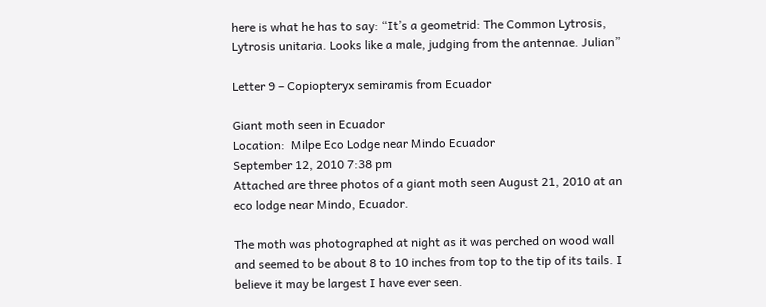here is what he has to say: “It’s a geometrid: The Common Lytrosis, Lytrosis unitaria. Looks like a male, judging from the antennae. Julian”

Letter 9 – Copiopteryx semiramis from Ecuador

Giant moth seen in Ecuador
Location:  Milpe Eco Lodge near Mindo Ecuador
September 12, 2010 7:38 pm
Attached are three photos of a giant moth seen August 21, 2010 at an eco lodge near Mindo, Ecuador.

The moth was photographed at night as it was perched on wood wall and seemed to be about 8 to 10 inches from top to the tip of its tails. I believe it may be largest I have ever seen.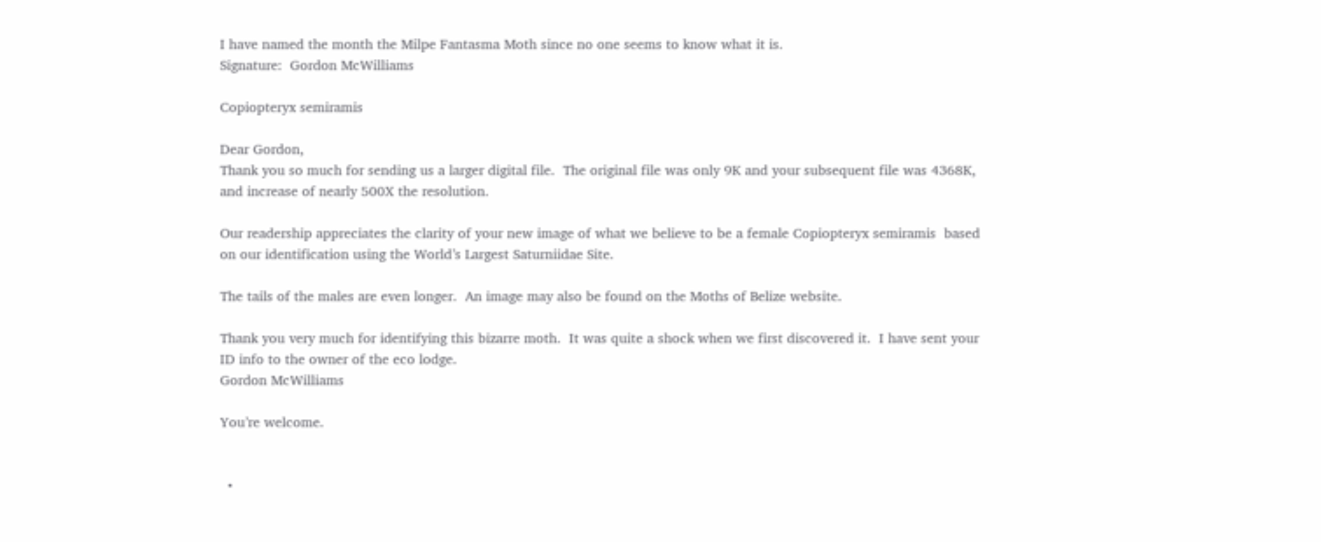I have named the month the Milpe Fantasma Moth since no one seems to know what it is.
Signature:  Gordon McWilliams

Copiopteryx semiramis

Dear Gordon,
Thank you so much for sending us a larger digital file.  The original file was only 9K and your subsequent file was 4368K, and increase of nearly 500X the resolution.

Our readership appreciates the clarity of your new image of what we believe to be a female Copiopteryx semiramis  based on our identification using the World’s Largest Saturniidae Site.

The tails of the males are even longer.  An image may also be found on the Moths of Belize website.

Thank you very much for identifying this bizarre moth.  It was quite a shock when we first discovered it.  I have sent your ID info to the owner of the eco lodge.
Gordon McWilliams

You’re welcome.


  •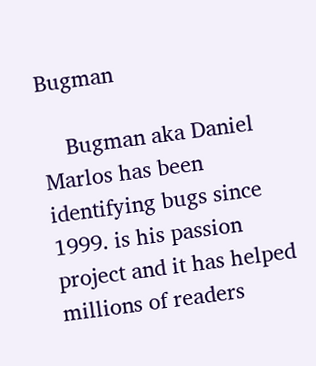Bugman

    Bugman aka Daniel Marlos has been identifying bugs since 1999. is his passion project and it has helped millions of readers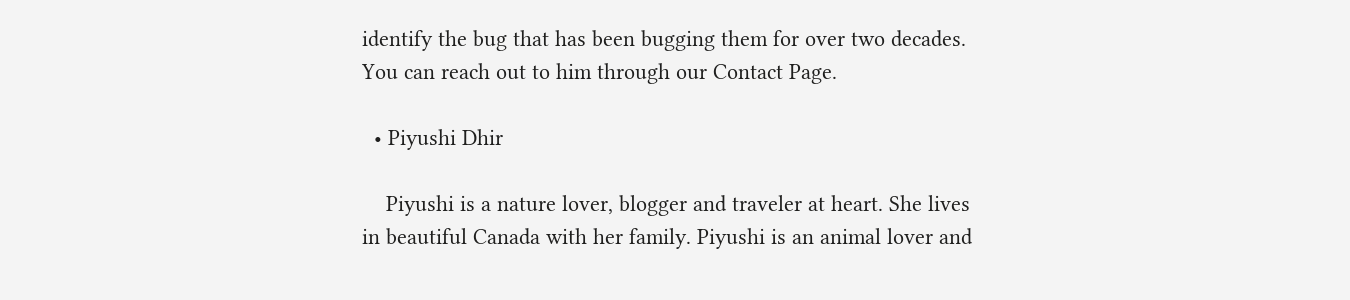identify the bug that has been bugging them for over two decades. You can reach out to him through our Contact Page.

  • Piyushi Dhir

    Piyushi is a nature lover, blogger and traveler at heart. She lives in beautiful Canada with her family. Piyushi is an animal lover and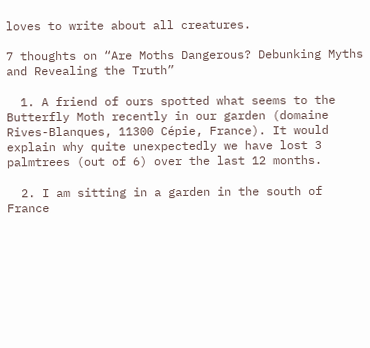loves to write about all creatures.

7 thoughts on “Are Moths Dangerous? Debunking Myths and Revealing the Truth”

  1. A friend of ours spotted what seems to the Butterfly Moth recently in our garden (domaine Rives-Blanques, 11300 Cépie, France). It would explain why quite unexpectedly we have lost 3 palmtrees (out of 6) over the last 12 months.

  2. I am sitting in a garden in the south of France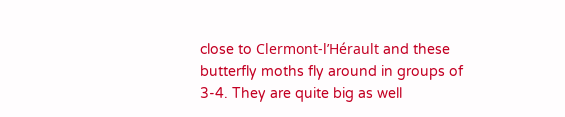close to Clermont-l’Hérault and these butterfly moths fly around in groups of 3-4. They are quite big as well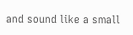and sound like a small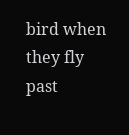bird when they fly past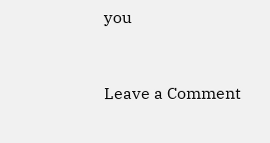you


Leave a Comment